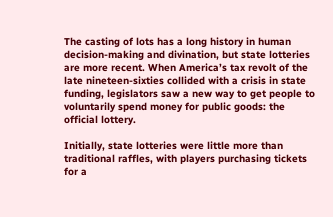The casting of lots has a long history in human decision-making and divination, but state lotteries are more recent. When America’s tax revolt of the late nineteen-sixties collided with a crisis in state funding, legislators saw a new way to get people to voluntarily spend money for public goods: the official lottery.

Initially, state lotteries were little more than traditional raffles, with players purchasing tickets for a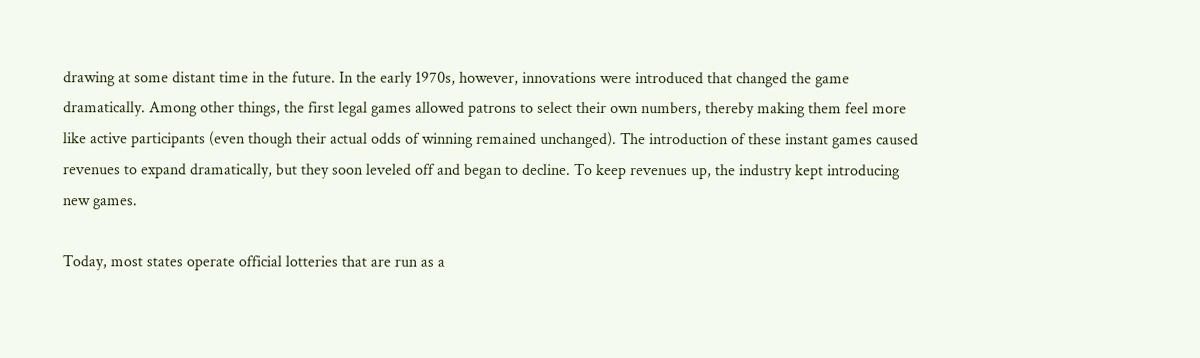drawing at some distant time in the future. In the early 1970s, however, innovations were introduced that changed the game dramatically. Among other things, the first legal games allowed patrons to select their own numbers, thereby making them feel more like active participants (even though their actual odds of winning remained unchanged). The introduction of these instant games caused revenues to expand dramatically, but they soon leveled off and began to decline. To keep revenues up, the industry kept introducing new games.

Today, most states operate official lotteries that are run as a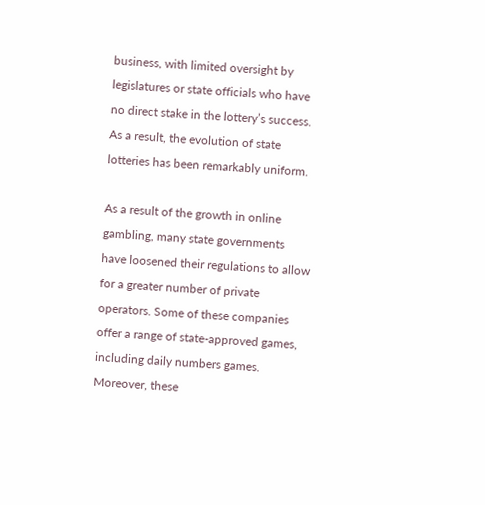business, with limited oversight by legislatures or state officials who have no direct stake in the lottery’s success. As a result, the evolution of state lotteries has been remarkably uniform.

As a result of the growth in online gambling, many state governments have loosened their regulations to allow for a greater number of private operators. Some of these companies offer a range of state-approved games, including daily numbers games. Moreover, these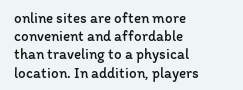online sites are often more convenient and affordable than traveling to a physical location. In addition, players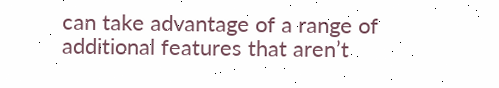can take advantage of a range of additional features that aren’t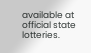available at official state lotteries.